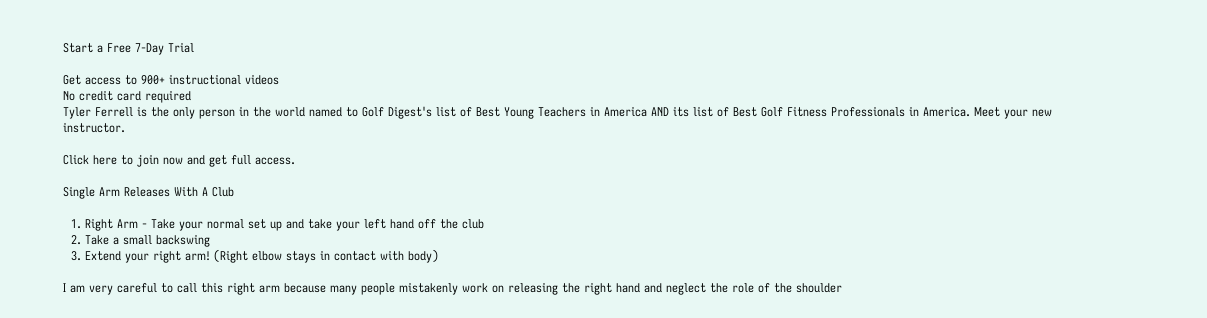Start a Free 7-Day Trial

Get access to 900+ instructional videos
No credit card required
Tyler Ferrell is the only person in the world named to Golf Digest's list of Best Young Teachers in America AND its list of Best Golf Fitness Professionals in America. Meet your new instructor.

Click here to join now and get full access.

Single Arm Releases With A Club

  1. Right Arm - Take your normal set up and take your left hand off the club
  2. Take a small backswing
  3. Extend your right arm! (Right elbow stays in contact with body)

I am very careful to call this right arm because many people mistakenly work on releasing the right hand and neglect the role of the shoulder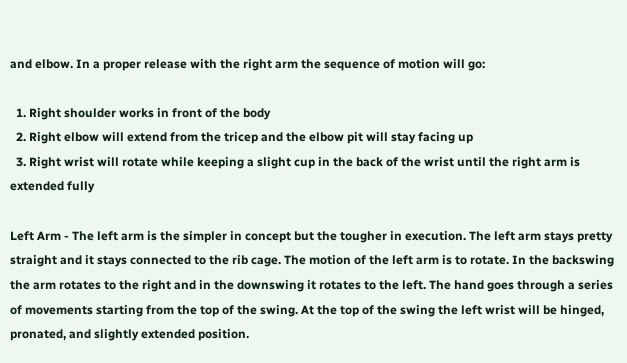and elbow. In a proper release with the right arm the sequence of motion will go:

  1. Right shoulder works in front of the body
  2. Right elbow will extend from the tricep and the elbow pit will stay facing up
  3. Right wrist will rotate while keeping a slight cup in the back of the wrist until the right arm is extended fully

Left Arm - The left arm is the simpler in concept but the tougher in execution. The left arm stays pretty straight and it stays connected to the rib cage. The motion of the left arm is to rotate. In the backswing the arm rotates to the right and in the downswing it rotates to the left. The hand goes through a series of movements starting from the top of the swing. At the top of the swing the left wrist will be hinged, pronated, and slightly extended position.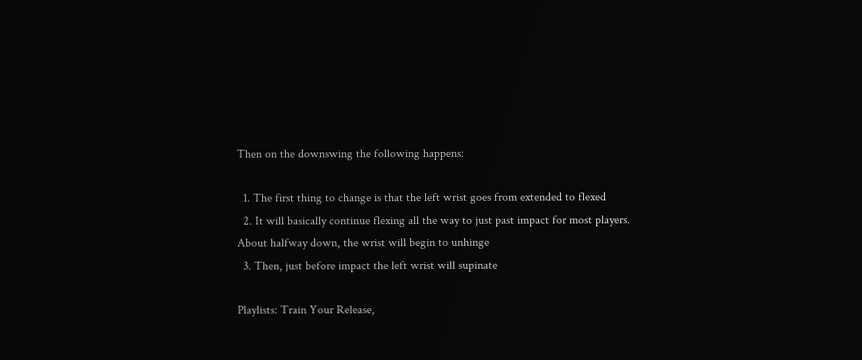Then on the downswing the following happens:

  1. The first thing to change is that the left wrist goes from extended to flexed
  2. It will basically continue flexing all the way to just past impact for most players. About halfway down, the wrist will begin to unhinge
  3. Then, just before impact the left wrist will supinate

Playlists: Train Your Release,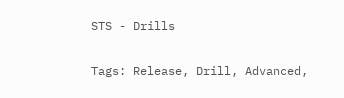STS - Drills

Tags: Release, Drill, Advanced,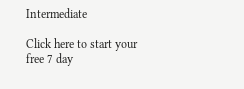Intermediate

Click here to start your free 7 day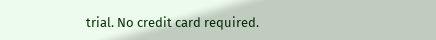trial. No credit card required.